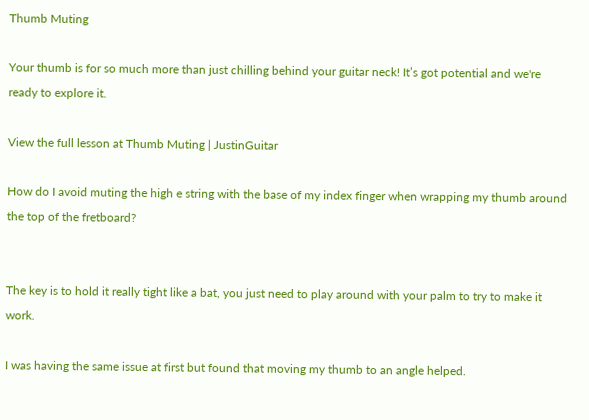Thumb Muting

Your thumb is for so much more than just chilling behind your guitar neck! It’s got potential and we're ready to explore it.

View the full lesson at Thumb Muting | JustinGuitar

How do I avoid muting the high e string with the base of my index finger when wrapping my thumb around the top of the fretboard?


The key is to hold it really tight like a bat, you just need to play around with your palm to try to make it work.

I was having the same issue at first but found that moving my thumb to an angle helped.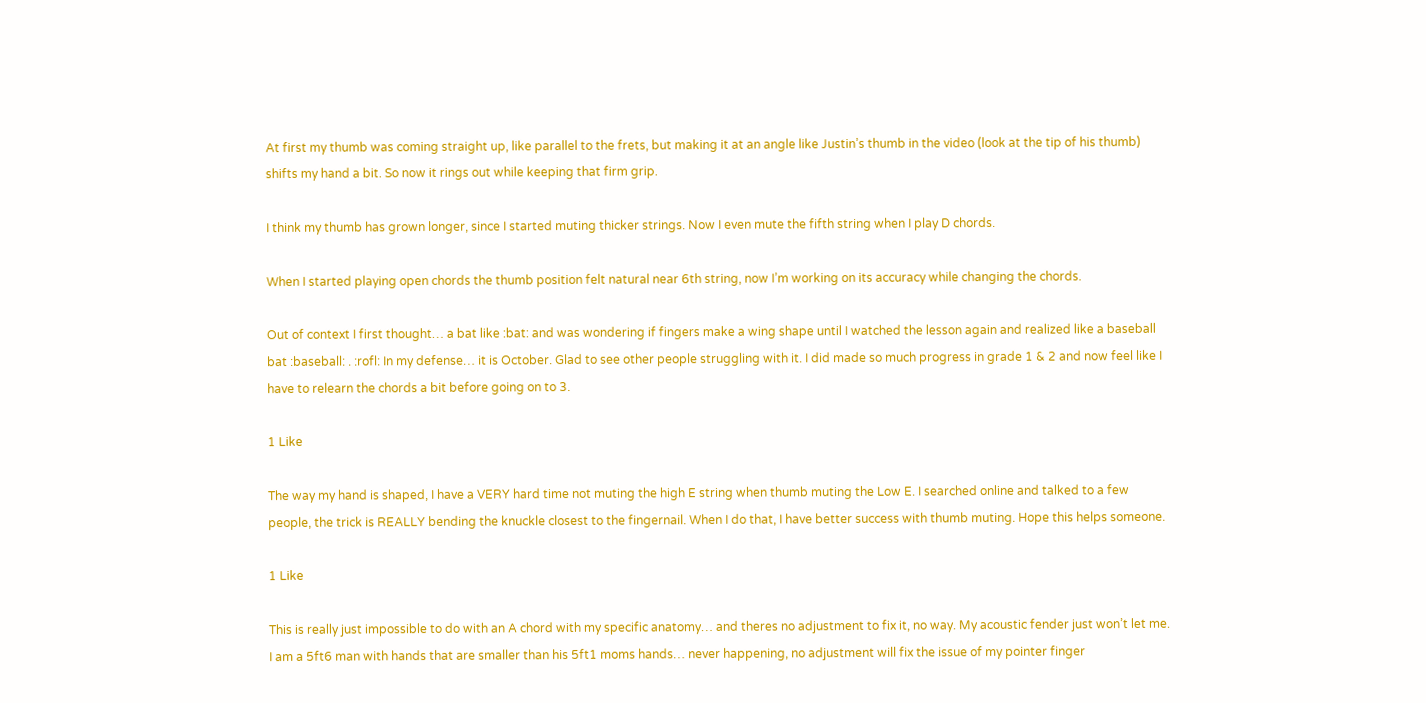At first my thumb was coming straight up, like parallel to the frets, but making it at an angle like Justin’s thumb in the video (look at the tip of his thumb) shifts my hand a bit. So now it rings out while keeping that firm grip.

I think my thumb has grown longer, since I started muting thicker strings. Now I even mute the fifth string when I play D chords.

When I started playing open chords the thumb position felt natural near 6th string, now I’m working on its accuracy while changing the chords.

Out of context I first thought… a bat like :bat: and was wondering if fingers make a wing shape until I watched the lesson again and realized like a baseball bat :baseball: . :rofl: In my defense… it is October. Glad to see other people struggling with it. I did made so much progress in grade 1 & 2 and now feel like I have to relearn the chords a bit before going on to 3.

1 Like

The way my hand is shaped, I have a VERY hard time not muting the high E string when thumb muting the Low E. I searched online and talked to a few people, the trick is REALLY bending the knuckle closest to the fingernail. When I do that, I have better success with thumb muting. Hope this helps someone.

1 Like

This is really just impossible to do with an A chord with my specific anatomy… and theres no adjustment to fix it, no way. My acoustic fender just won’t let me. I am a 5ft6 man with hands that are smaller than his 5ft1 moms hands… never happening, no adjustment will fix the issue of my pointer finger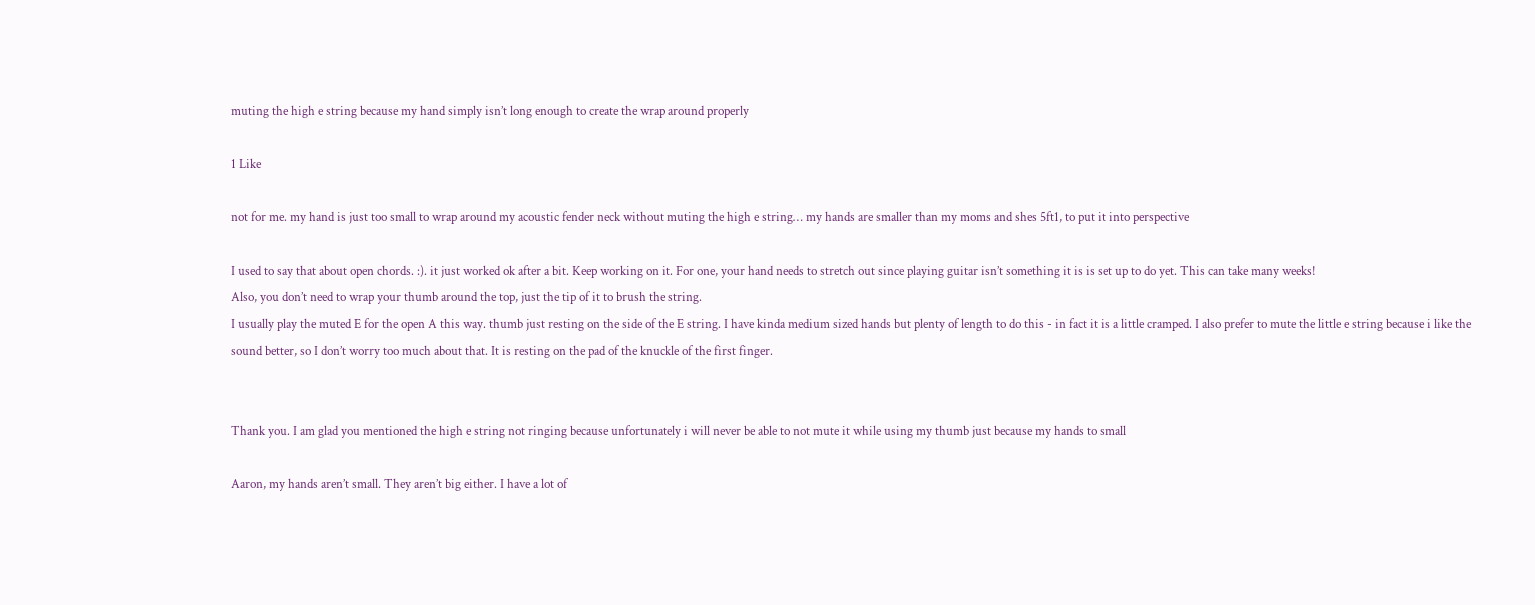muting the high e string because my hand simply isn’t long enough to create the wrap around properly

1 Like

not for me. my hand is just too small to wrap around my acoustic fender neck without muting the high e string… my hands are smaller than my moms and shes 5ft1, to put it into perspective

I used to say that about open chords. :). it just worked ok after a bit. Keep working on it. For one, your hand needs to stretch out since playing guitar isn’t something it is is set up to do yet. This can take many weeks!
Also, you don’t need to wrap your thumb around the top, just the tip of it to brush the string.
I usually play the muted E for the open A this way. thumb just resting on the side of the E string. I have kinda medium sized hands but plenty of length to do this - in fact it is a little cramped. I also prefer to mute the little e string because i like the sound better, so I don’t worry too much about that. It is resting on the pad of the knuckle of the first finger.


Thank you. I am glad you mentioned the high e string not ringing because unfortunately i will never be able to not mute it while using my thumb just because my hands to small

Aaron, my hands aren’t small. They aren’t big either. I have a lot of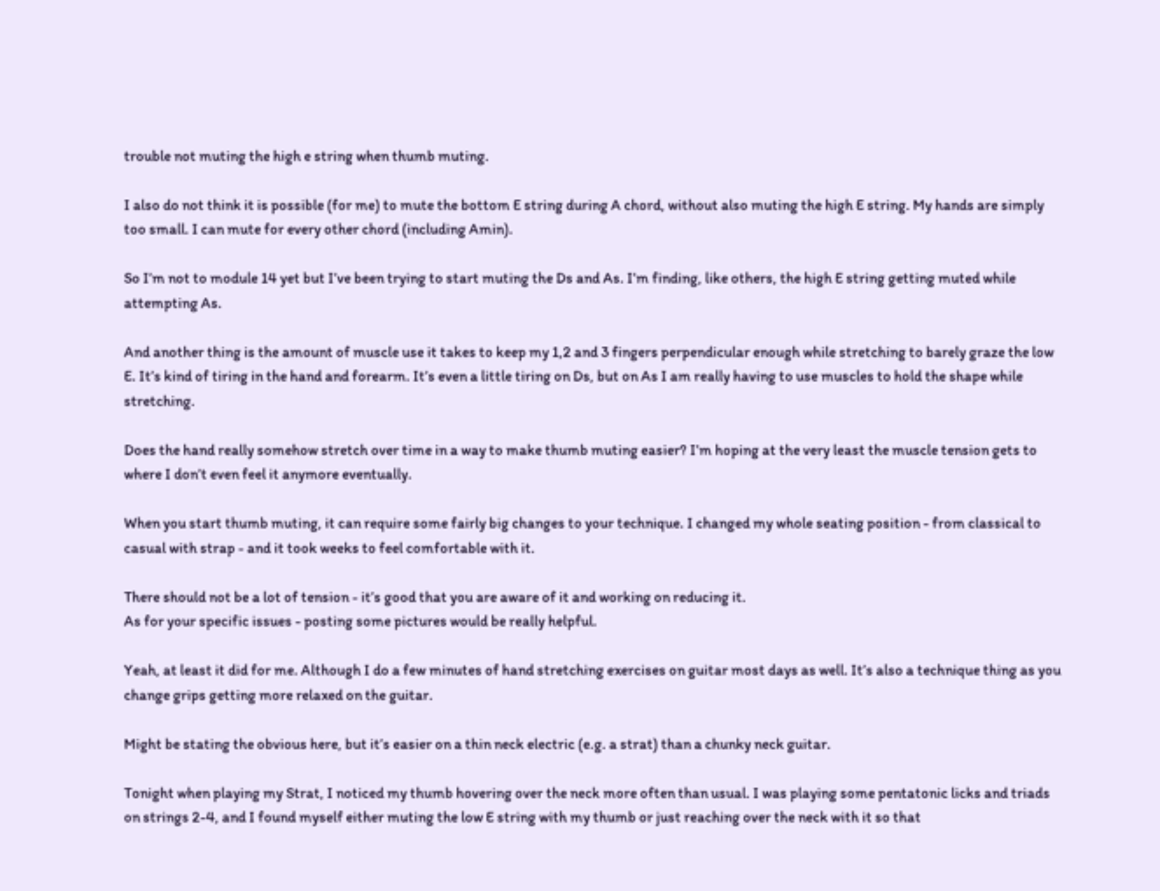trouble not muting the high e string when thumb muting.

I also do not think it is possible (for me) to mute the bottom E string during A chord, without also muting the high E string. My hands are simply too small. I can mute for every other chord (including Amin).

So I’m not to module 14 yet but I’ve been trying to start muting the Ds and As. I’m finding, like others, the high E string getting muted while attempting As.

And another thing is the amount of muscle use it takes to keep my 1,2 and 3 fingers perpendicular enough while stretching to barely graze the low E. It’s kind of tiring in the hand and forearm. It’s even a little tiring on Ds, but on As I am really having to use muscles to hold the shape while stretching.

Does the hand really somehow stretch over time in a way to make thumb muting easier? I’m hoping at the very least the muscle tension gets to where I don’t even feel it anymore eventually.

When you start thumb muting, it can require some fairly big changes to your technique. I changed my whole seating position - from classical to casual with strap - and it took weeks to feel comfortable with it.

There should not be a lot of tension - it’s good that you are aware of it and working on reducing it.
As for your specific issues - posting some pictures would be really helpful.

Yeah, at least it did for me. Although I do a few minutes of hand stretching exercises on guitar most days as well. It’s also a technique thing as you change grips getting more relaxed on the guitar.

Might be stating the obvious here, but it’s easier on a thin neck electric (e.g. a strat) than a chunky neck guitar.

Tonight when playing my Strat, I noticed my thumb hovering over the neck more often than usual. I was playing some pentatonic licks and triads on strings 2-4, and I found myself either muting the low E string with my thumb or just reaching over the neck with it so that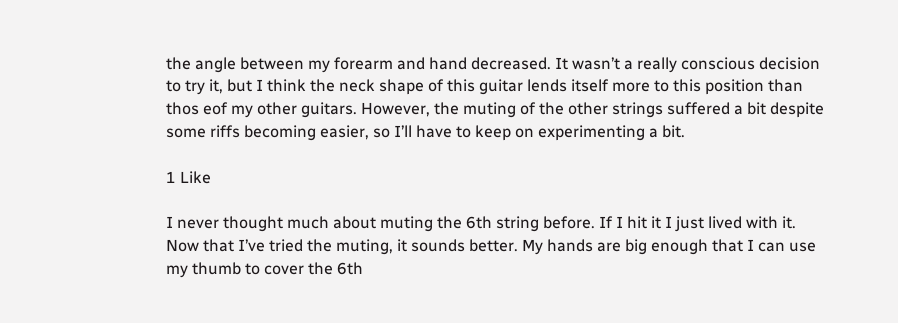the angle between my forearm and hand decreased. It wasn’t a really conscious decision to try it, but I think the neck shape of this guitar lends itself more to this position than thos eof my other guitars. However, the muting of the other strings suffered a bit despite some riffs becoming easier, so I’ll have to keep on experimenting a bit.

1 Like

I never thought much about muting the 6th string before. If I hit it I just lived with it. Now that I’ve tried the muting, it sounds better. My hands are big enough that I can use my thumb to cover the 6th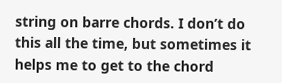string on barre chords. I don’t do this all the time, but sometimes it helps me to get to the chord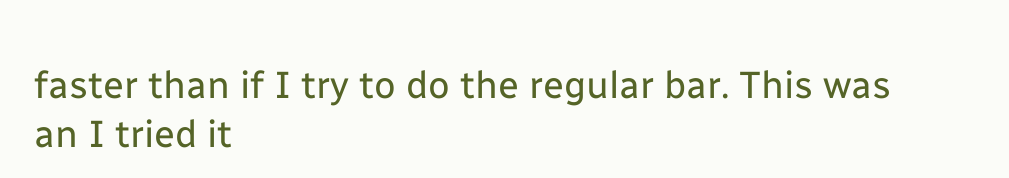faster than if I try to do the regular bar. This was an I tried it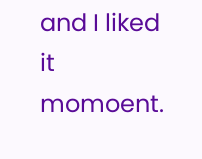and I liked it momoent.